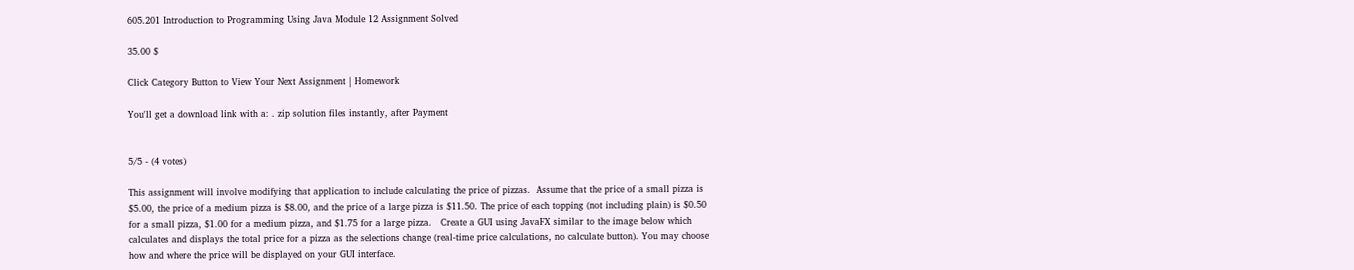605.201 Introduction to Programming Using Java Module 12 Assignment Solved

35.00 $

Click Category Button to View Your Next Assignment | Homework

You'll get a download link with a: . zip solution files instantly, after Payment


5/5 - (4 votes)

This assignment will involve modifying that application to include calculating the price of pizzas.  Assume that the price of a small pizza is $5.00, the price of a medium pizza is $8.00, and the price of a large pizza is $11.50. The price of each topping (not including plain) is $0.50 for a small pizza, $1.00 for a medium pizza, and $1.75 for a large pizza.   Create a GUI using JavaFX similar to the image below which calculates and displays the total price for a pizza as the selections change (real-time price calculations, no calculate button). You may choose how and where the price will be displayed on your GUI interface.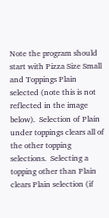Note the program should start with Pizza Size Small and Toppings Plain selected (note this is not reflected in the image below).  Selection of Plain under toppings clears all of the other topping selections.  Selecting a topping other than Plain clears Plain selection (if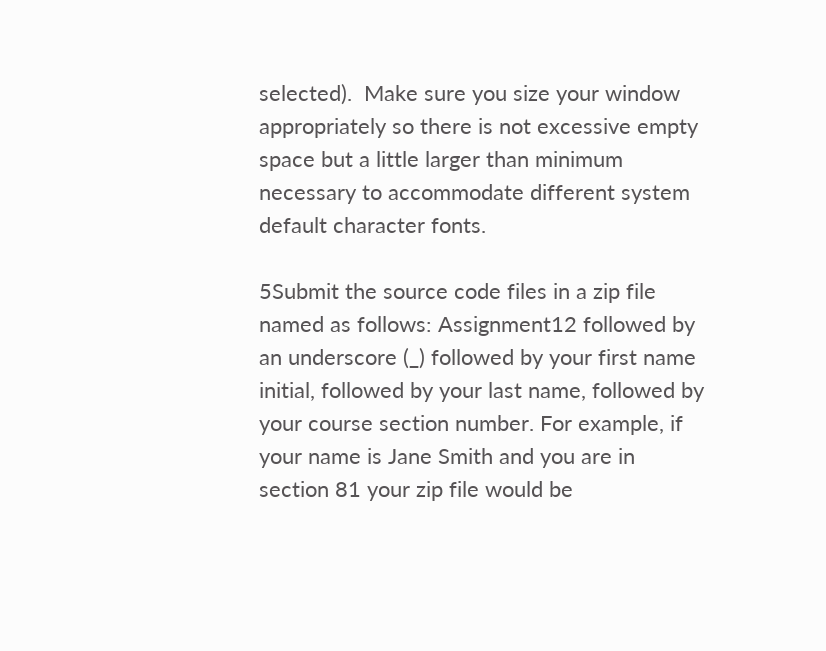selected).  Make sure you size your window appropriately so there is not excessive empty space but a little larger than minimum necessary to accommodate different system default character fonts.

5Submit the source code files in a zip file named as follows: Assignment12 followed by an underscore (_) followed by your first name initial, followed by your last name, followed by your course section number. For example, if your name is Jane Smith and you are in section 81 your zip file would be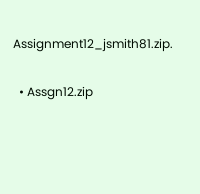Assignment12_jsmith81.zip.

  • Assgn12.zip